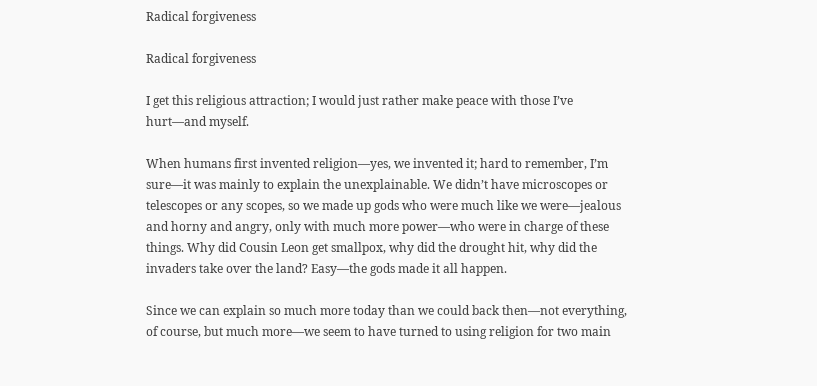Radical forgiveness

Radical forgiveness

I get this religious attraction; I would just rather make peace with those I’ve hurt—and myself.

When humans first invented religion—yes, we invented it; hard to remember, I’m sure—it was mainly to explain the unexplainable. We didn’t have microscopes or telescopes or any scopes, so we made up gods who were much like we were—jealous and horny and angry, only with much more power—who were in charge of these things. Why did Cousin Leon get smallpox, why did the drought hit, why did the invaders take over the land? Easy—the gods made it all happen.

Since we can explain so much more today than we could back then—not everything, of course, but much more—we seem to have turned to using religion for two main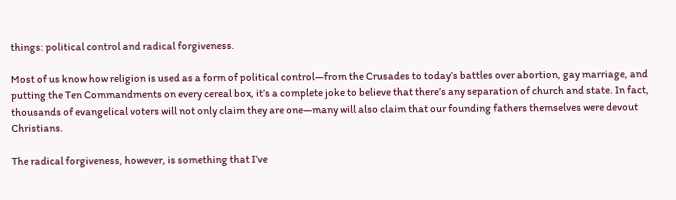things: political control and radical forgiveness.

Most of us know how religion is used as a form of political control—from the Crusades to today’s battles over abortion, gay marriage, and putting the Ten Commandments on every cereal box, it’s a complete joke to believe that there’s any separation of church and state. In fact, thousands of evangelical voters will not only claim they are one—many will also claim that our founding fathers themselves were devout Christians.

The radical forgiveness, however, is something that I’ve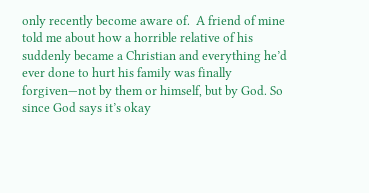only recently become aware of.  A friend of mine told me about how a horrible relative of his suddenly became a Christian and everything he’d ever done to hurt his family was finally forgiven—not by them or himself, but by God. So since God says it’s okay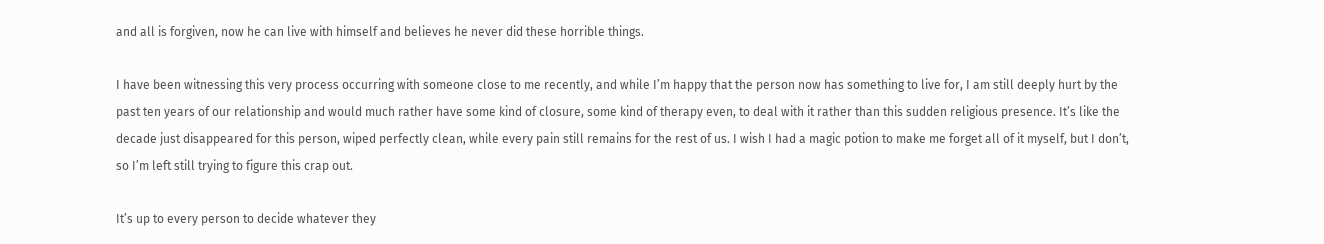and all is forgiven, now he can live with himself and believes he never did these horrible things.

I have been witnessing this very process occurring with someone close to me recently, and while I’m happy that the person now has something to live for, I am still deeply hurt by the past ten years of our relationship and would much rather have some kind of closure, some kind of therapy even, to deal with it rather than this sudden religious presence. It’s like the decade just disappeared for this person, wiped perfectly clean, while every pain still remains for the rest of us. I wish I had a magic potion to make me forget all of it myself, but I don’t, so I’m left still trying to figure this crap out.

It’s up to every person to decide whatever they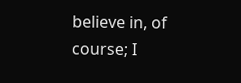believe in, of course; I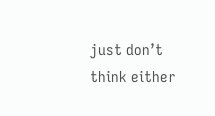just don’t think either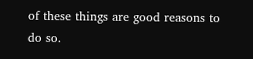of these things are good reasons to do so.